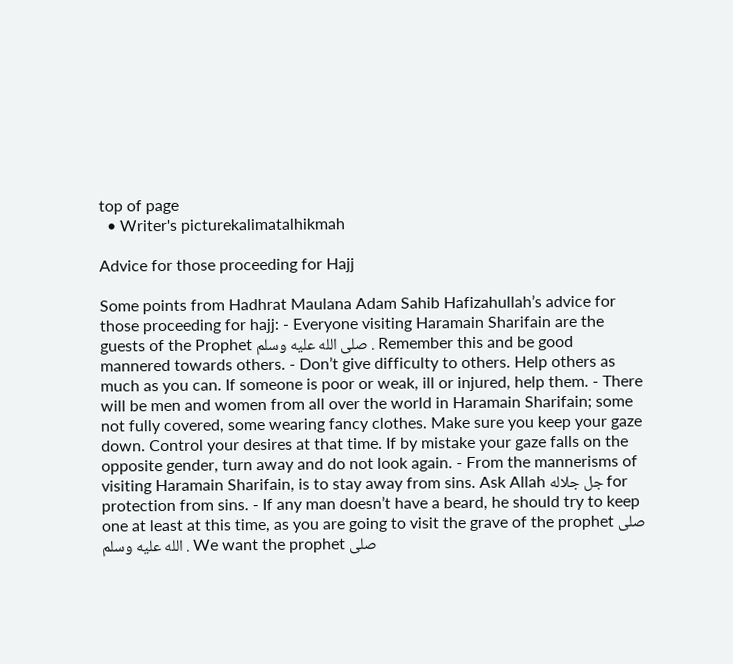top of page
  • Writer's picturekalimatalhikmah

Advice for those proceeding for Hajj

Some points from Hadhrat Maulana Adam Sahib Hafizahullah’s advice for those proceeding for hajj: - Everyone visiting Haramain Sharifain are the guests of the Prophet صلى الله عليه وسلم . Remember this and be good mannered towards others. - Don’t give difficulty to others. Help others as much as you can. If someone is poor or weak, ill or injured, help them. - There will be men and women from all over the world in Haramain Sharifain; some not fully covered, some wearing fancy clothes. Make sure you keep your gaze down. Control your desires at that time. If by mistake your gaze falls on the opposite gender, turn away and do not look again. - From the mannerisms of visiting Haramain Sharifain, is to stay away from sins. Ask Allah جل جلاله for protection from sins. - If any man doesn’t have a beard, he should try to keep one at least at this time, as you are going to visit the grave of the prophet صلى الله عليه وسلم . We want the prophet صلى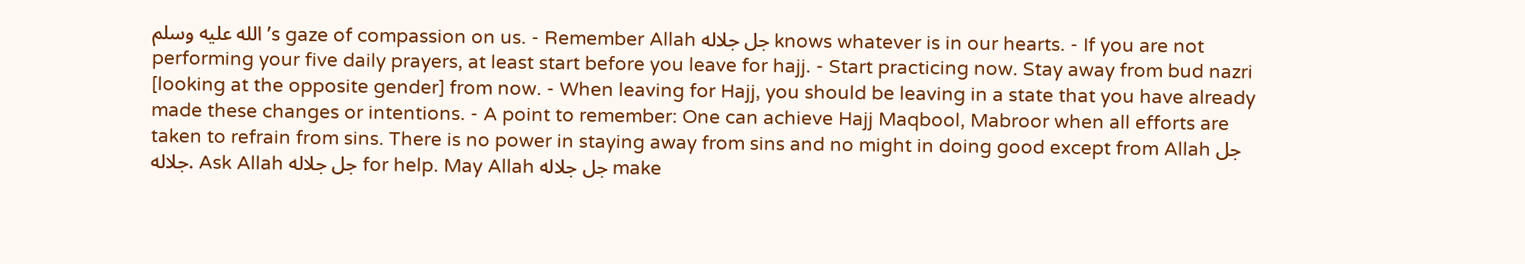الله عليه وسلم’s gaze of compassion on us. - Remember Allah جل جلاله knows whatever is in our hearts. - If you are not performing your five daily prayers, at least start before you leave for hajj. - Start practicing now. Stay away from bud nazri [looking at the opposite gender] from now. - When leaving for Hajj, you should be leaving in a state that you have already made these changes or intentions. - A point to remember: One can achieve Hajj Maqbool, Mabroor when all efforts are taken to refrain from sins. There is no power in staying away from sins and no might in doing good except from Allah جل جلاله. Ask Allah جل جلاله for help. May Allah جل جلاله make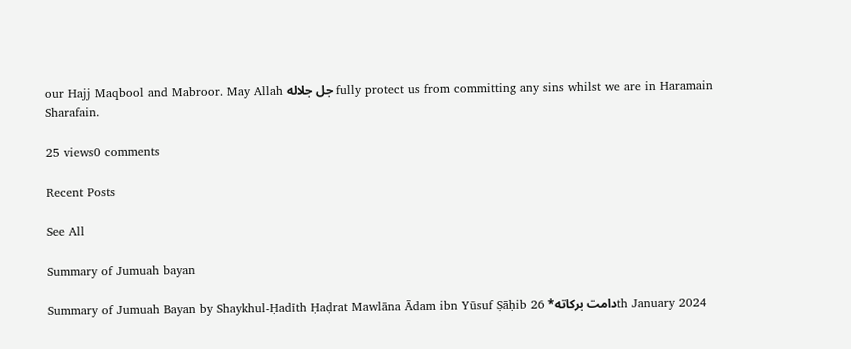our Hajj Maqbool and Mabroor. May Allah جل جلاله fully protect us from committing any sins whilst we are in Haramain Sharafain.

25 views0 comments

Recent Posts

See All

Summary of Jumuah bayan

Summary of Jumuah Bayan by Shaykhul-Ḥadīth Ḥaḍrat Mawlāna Ādam ibn Yūsuf Ṣāḥib دامت بركاته* 26th January 2024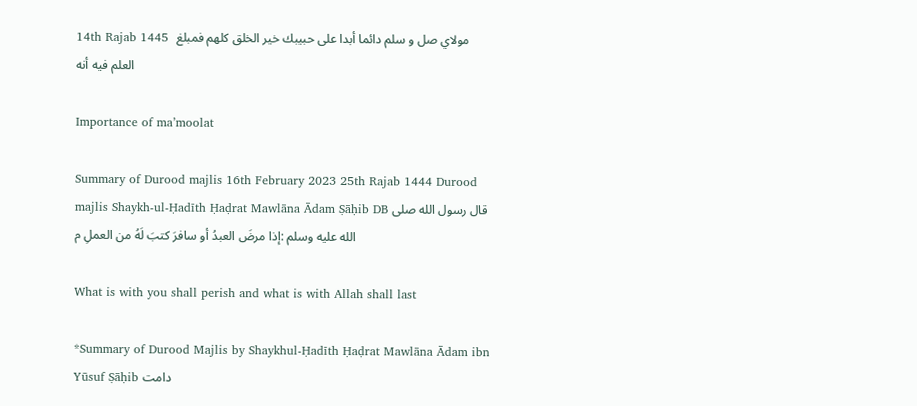14th Rajab 1445  مولاي صل و سلم دائما أبدا على حبيبك خير الخلق كلهم فمبلغ العلم فيه أنه

Importance of ma’moolat

Summary of Durood majlis 16th February 2023 25th Rajab 1444 Durood majlis Shaykh-ul-Ḥadīth Ḥaḍrat Mawlāna Ādam Ṣāḥib DB قال رسول الله صلى الله عليه وسلم :إذا مرضَ العبدُ أو سافرَ كتبَ لَهُ من العملِ م

What is with you shall perish and what is with Allah shall last

*Summary of Durood Majlis by Shaykhul-Ḥadīth Ḥaḍrat Mawlāna Ādam ibn Yūsuf Ṣāḥib دامت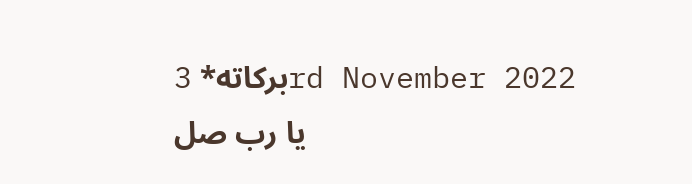بركاته* 3rd November 2022 يا رب صل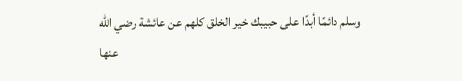وسلم دائمًا أبدًا على حبيبك خير الخلق كلهم عن عائشة رضي الله عنها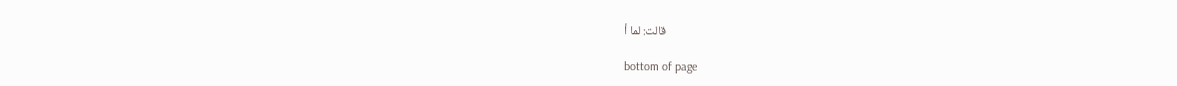قالت: لما أ

bottom of page